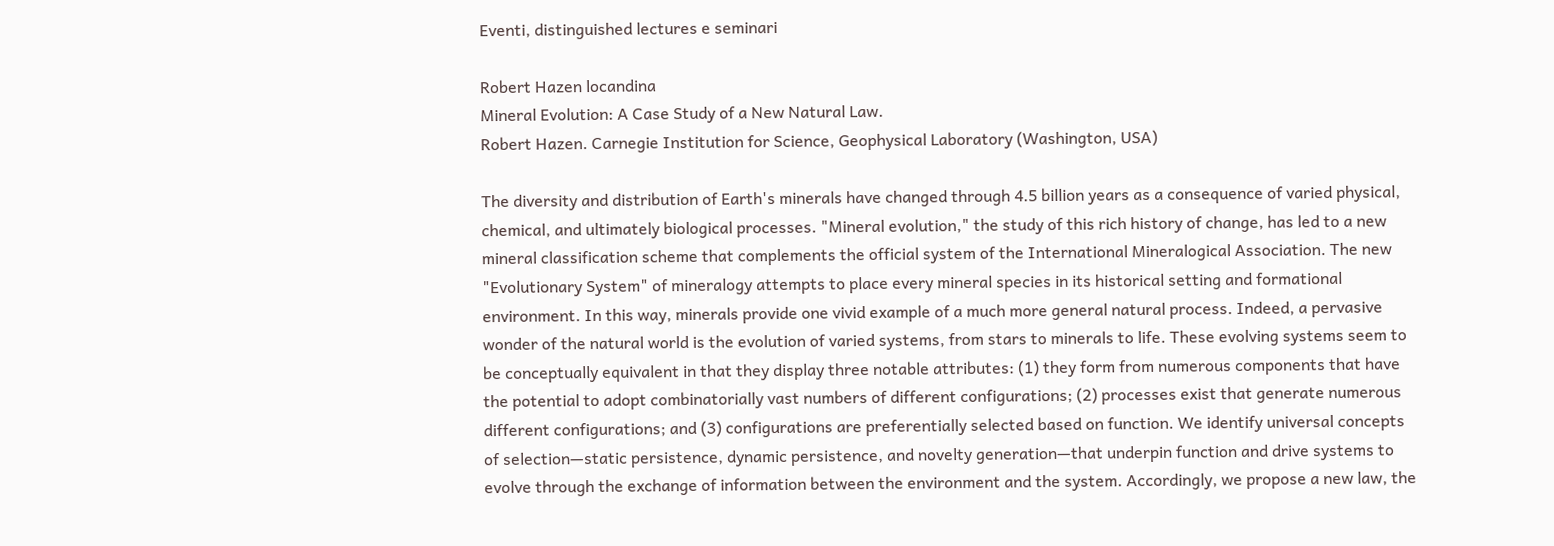Eventi, distinguished lectures e seminari

Robert Hazen locandina
Mineral Evolution: A Case Study of a New Natural Law.
Robert Hazen. Carnegie Institution for Science, Geophysical Laboratory (Washington, USA)

The diversity and distribution of Earth's minerals have changed through 4.5 billion years as a consequence of varied physical, chemical, and ultimately biological processes. "Mineral evolution," the study of this rich history of change, has led to a new mineral classification scheme that complements the official system of the International Mineralogical Association. The new "Evolutionary System" of mineralogy attempts to place every mineral species in its historical setting and formational environment. In this way, minerals provide one vivid example of a much more general natural process. Indeed, a pervasive wonder of the natural world is the evolution of varied systems, from stars to minerals to life. These evolving systems seem to be conceptually equivalent in that they display three notable attributes: (1) they form from numerous components that have the potential to adopt combinatorially vast numbers of different configurations; (2) processes exist that generate numerous different configurations; and (3) configurations are preferentially selected based on function. We identify universal concepts of selection—static persistence, dynamic persistence, and novelty generation—that underpin function and drive systems to evolve through the exchange of information between the environment and the system. Accordingly, we propose a new law, the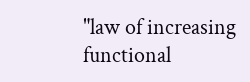"law of increasing functional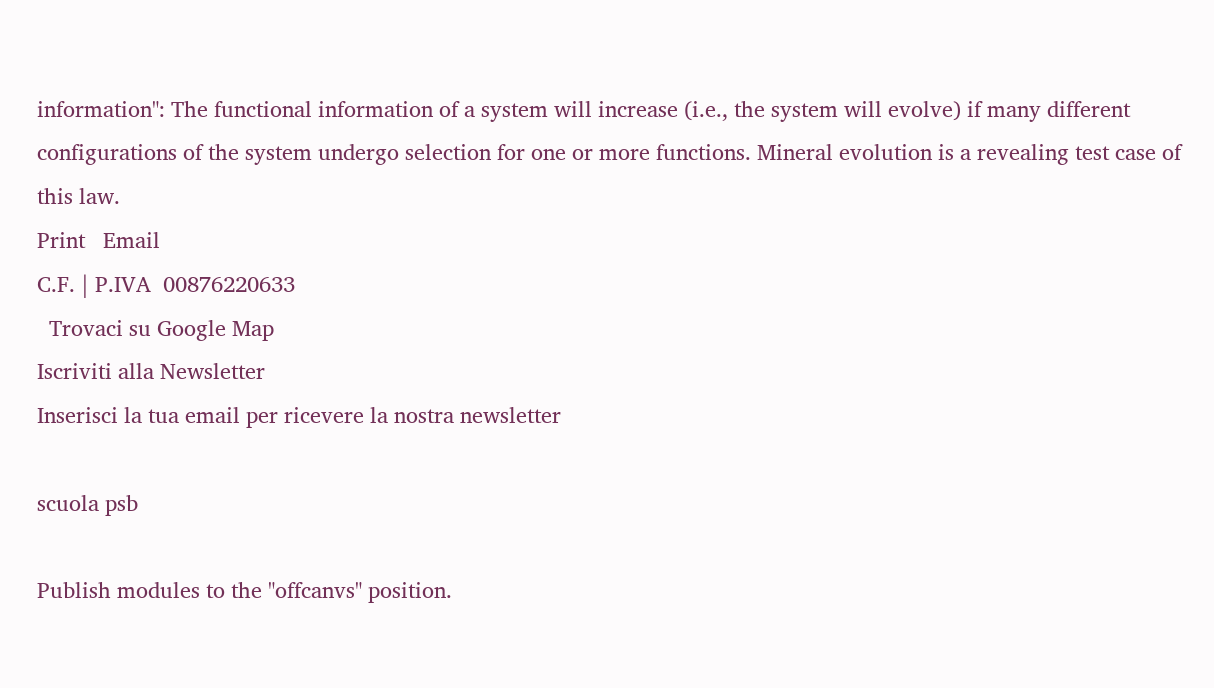information": The functional information of a system will increase (i.e., the system will evolve) if many different configurations of the system undergo selection for one or more functions. Mineral evolution is a revealing test case of this law.
Print   Email
C.F. | P.IVA  00876220633
  Trovaci su Google Map
Iscriviti alla Newsletter
Inserisci la tua email per ricevere la nostra newsletter

scuola psb

Publish modules to the "offcanvs" position.